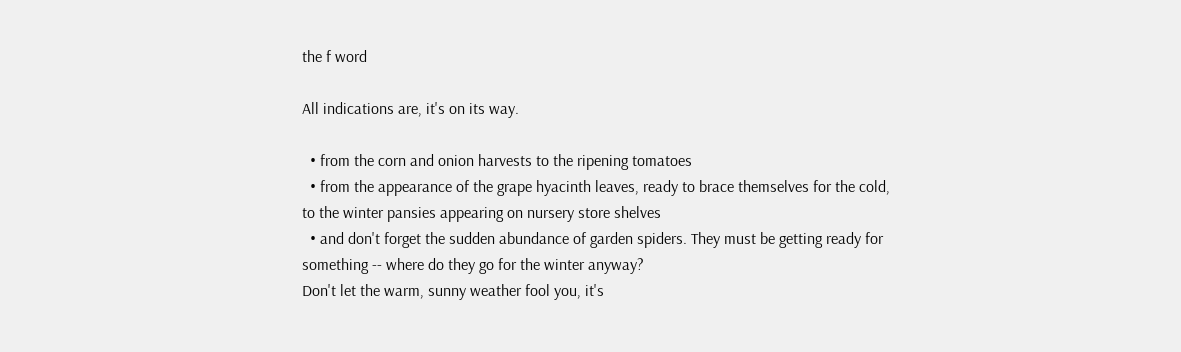the f word

All indications are, it's on its way.

  • from the corn and onion harvests to the ripening tomatoes
  • from the appearance of the grape hyacinth leaves, ready to brace themselves for the cold, to the winter pansies appearing on nursery store shelves
  • and don't forget the sudden abundance of garden spiders. They must be getting ready for something -- where do they go for the winter anyway?
Don't let the warm, sunny weather fool you, it's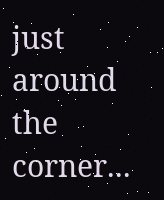just around the corner...